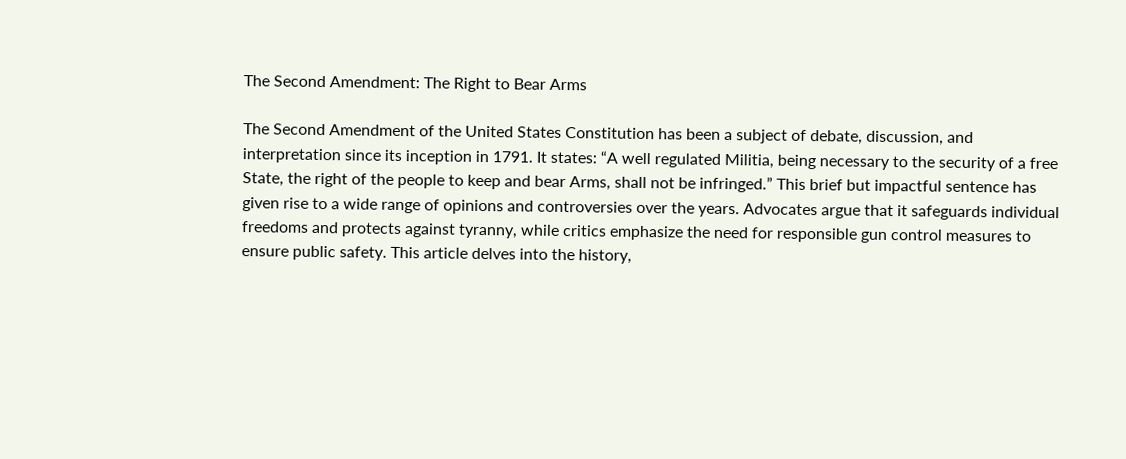The Second Amendment: The Right to Bear Arms

The Second Amendment of the United States Constitution has been a subject of debate, discussion, and interpretation since its inception in 1791. It states: “A well regulated Militia, being necessary to the security of a free State, the right of the people to keep and bear Arms, shall not be infringed.” This brief but impactful sentence has given rise to a wide range of opinions and controversies over the years. Advocates argue that it safeguards individual freedoms and protects against tyranny, while critics emphasize the need for responsible gun control measures to ensure public safety. This article delves into the history,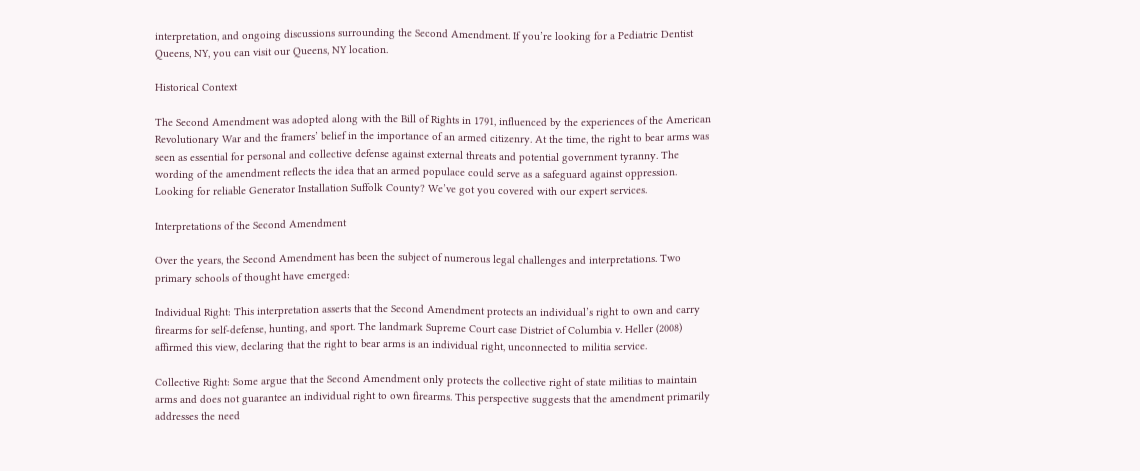interpretation, and ongoing discussions surrounding the Second Amendment. If you’re looking for a Pediatric Dentist Queens, NY, you can visit our Queens, NY location.

Historical Context

The Second Amendment was adopted along with the Bill of Rights in 1791, influenced by the experiences of the American Revolutionary War and the framers’ belief in the importance of an armed citizenry. At the time, the right to bear arms was seen as essential for personal and collective defense against external threats and potential government tyranny. The wording of the amendment reflects the idea that an armed populace could serve as a safeguard against oppression. Looking for reliable Generator Installation Suffolk County? We’ve got you covered with our expert services.

Interpretations of the Second Amendment

Over the years, the Second Amendment has been the subject of numerous legal challenges and interpretations. Two primary schools of thought have emerged:

Individual Right: This interpretation asserts that the Second Amendment protects an individual’s right to own and carry firearms for self-defense, hunting, and sport. The landmark Supreme Court case District of Columbia v. Heller (2008) affirmed this view, declaring that the right to bear arms is an individual right, unconnected to militia service.

Collective Right: Some argue that the Second Amendment only protects the collective right of state militias to maintain arms and does not guarantee an individual right to own firearms. This perspective suggests that the amendment primarily addresses the need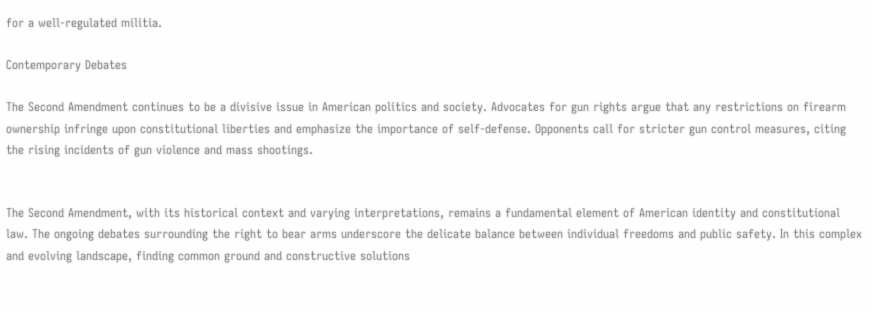for a well-regulated militia.

Contemporary Debates

The Second Amendment continues to be a divisive issue in American politics and society. Advocates for gun rights argue that any restrictions on firearm ownership infringe upon constitutional liberties and emphasize the importance of self-defense. Opponents call for stricter gun control measures, citing the rising incidents of gun violence and mass shootings.


The Second Amendment, with its historical context and varying interpretations, remains a fundamental element of American identity and constitutional law. The ongoing debates surrounding the right to bear arms underscore the delicate balance between individual freedoms and public safety. In this complex and evolving landscape, finding common ground and constructive solutions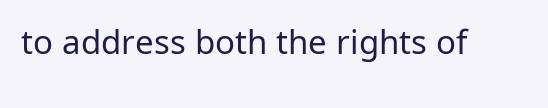to address both the rights of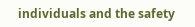individuals and the safety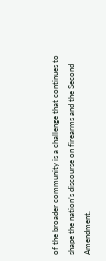of the broader community is a challenge that continues to shape the nation’s discourse on firearms and the Second Amendment.